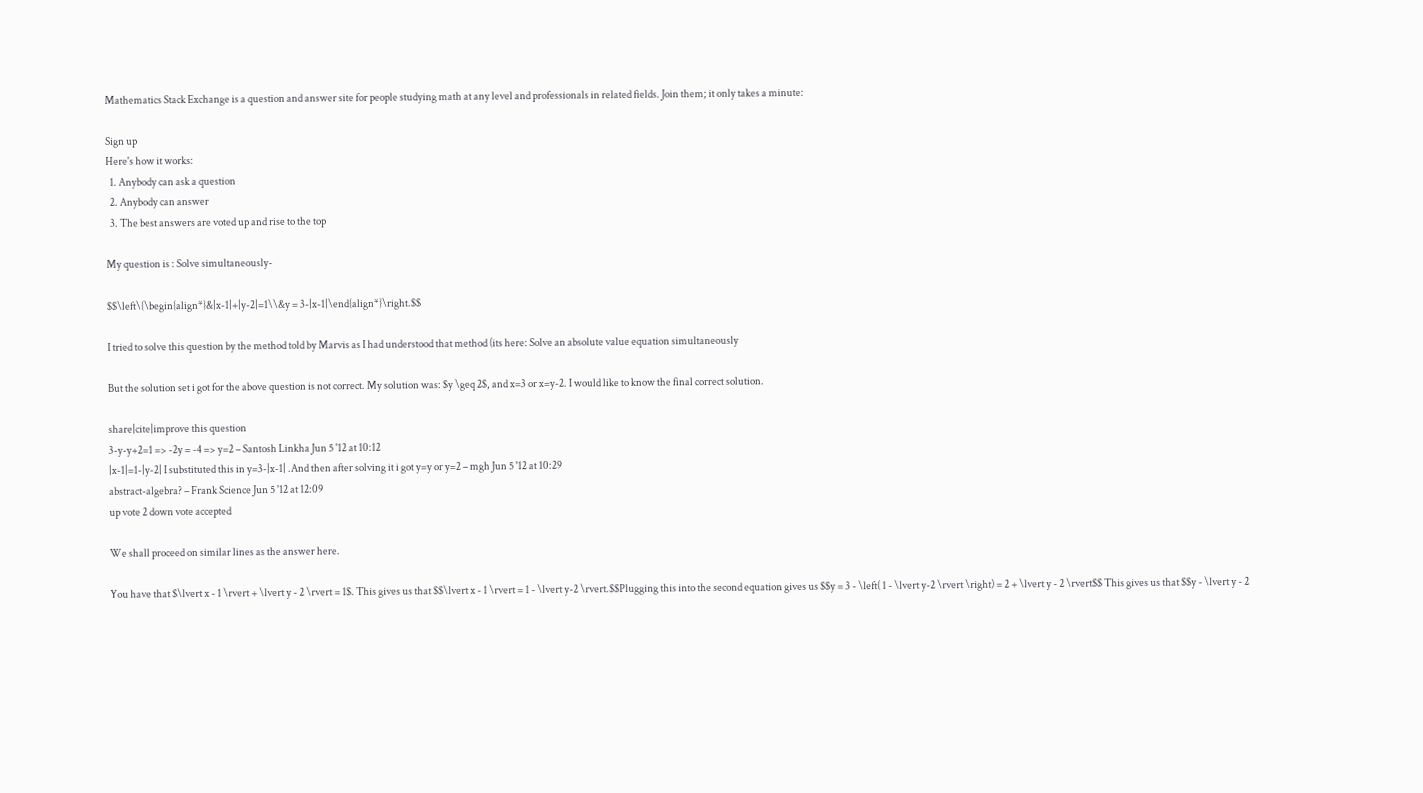Mathematics Stack Exchange is a question and answer site for people studying math at any level and professionals in related fields. Join them; it only takes a minute:

Sign up
Here's how it works:
  1. Anybody can ask a question
  2. Anybody can answer
  3. The best answers are voted up and rise to the top

My question is : Solve simultaneously-

$$\left\{\begin{align*}&|x-1|+|y-2|=1\\&y = 3-|x-1|\end{align*}\right.$$

I tried to solve this question by the method told by Marvis as I had understood that method (its here: Solve an absolute value equation simultaneously

But the solution set i got for the above question is not correct. My solution was: $y \geq 2$, and x=3 or x=y-2. I would like to know the final correct solution.

share|cite|improve this question
3-y-y+2=1 => -2y = -4 => y=2 – Santosh Linkha Jun 5 '12 at 10:12
|x-1|=1-|y-2| I substituted this in y=3-|x-1| .And then after solving it i got y=y or y=2 – mgh Jun 5 '12 at 10:29
abstract-algebra? – Frank Science Jun 5 '12 at 12:09
up vote 2 down vote accepted

We shall proceed on similar lines as the answer here.

You have that $\lvert x - 1 \rvert + \lvert y - 2 \rvert = 1$. This gives us that $$\lvert x - 1 \rvert = 1 - \lvert y-2 \rvert.$$Plugging this into the second equation gives us $$y = 3 - \left( 1 - \lvert y-2 \rvert \right) = 2 + \lvert y - 2 \rvert$$ This gives us that $$y - \lvert y - 2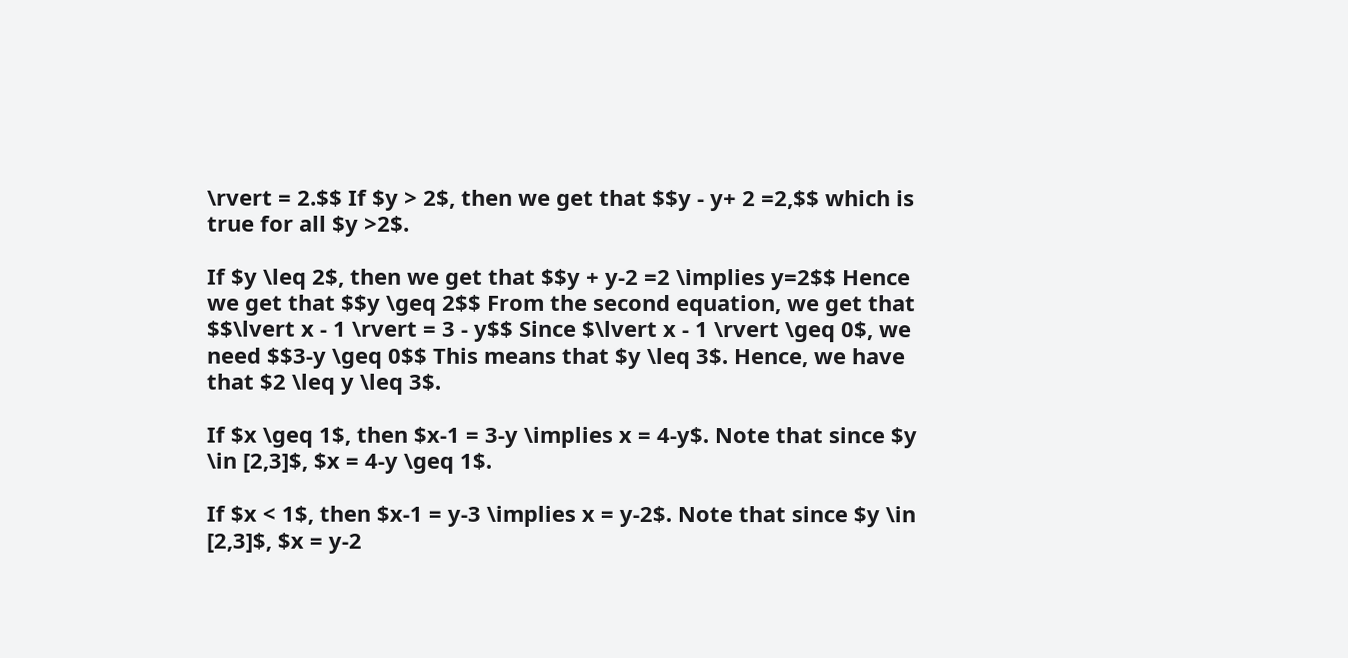\rvert = 2.$$ If $y > 2$, then we get that $$y - y+ 2 =2,$$ which is true for all $y >2$.

If $y \leq 2$, then we get that $$y + y-2 =2 \implies y=2$$ Hence we get that $$y \geq 2$$ From the second equation, we get that $$\lvert x - 1 \rvert = 3 - y$$ Since $\lvert x - 1 \rvert \geq 0$, we need $$3-y \geq 0$$ This means that $y \leq 3$. Hence, we have that $2 \leq y \leq 3$.

If $x \geq 1$, then $x-1 = 3-y \implies x = 4-y$. Note that since $y \in [2,3]$, $x = 4-y \geq 1$.

If $x < 1$, then $x-1 = y-3 \implies x = y-2$. Note that since $y \in [2,3]$, $x = y-2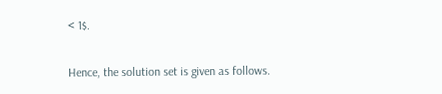< 1$.

Hence, the solution set is given as follows.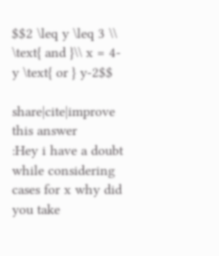$$2 \leq y \leq 3 \\ \text{ and }\\ x = 4-y \text{ or } y-2$$

share|cite|improve this answer
:Hey i have a doubt while considering cases for x why did you take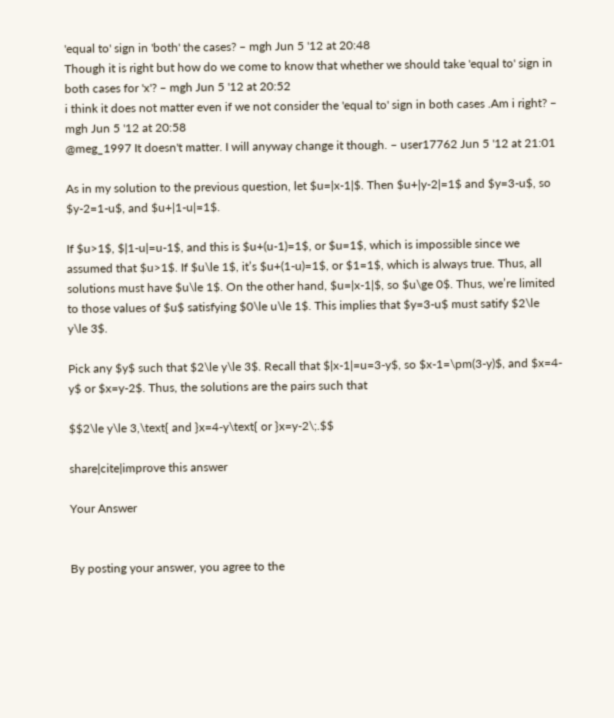'equal to' sign in 'both' the cases? – mgh Jun 5 '12 at 20:48
Though it is right but how do we come to know that whether we should take 'equal to' sign in both cases for 'x'? – mgh Jun 5 '12 at 20:52
i think it does not matter even if we not consider the 'equal to' sign in both cases .Am i right? – mgh Jun 5 '12 at 20:58
@meg_1997 It doesn't matter. I will anyway change it though. – user17762 Jun 5 '12 at 21:01

As in my solution to the previous question, let $u=|x-1|$. Then $u+|y-2|=1$ and $y=3-u$, so $y-2=1-u$, and $u+|1-u|=1$.

If $u>1$, $|1-u|=u-1$, and this is $u+(u-1)=1$, or $u=1$, which is impossible since we assumed that $u>1$. If $u\le 1$, it’s $u+(1-u)=1$, or $1=1$, which is always true. Thus, all solutions must have $u\le 1$. On the other hand, $u=|x-1|$, so $u\ge 0$. Thus, we’re limited to those values of $u$ satisfying $0\le u\le 1$. This implies that $y=3-u$ must satify $2\le y\le 3$.

Pick any $y$ such that $2\le y\le 3$. Recall that $|x-1|=u=3-y$, so $x-1=\pm(3-y)$, and $x=4-y$ or $x=y-2$. Thus, the solutions are the pairs such that

$$2\le y\le 3,\text{ and }x=4-y\text{ or }x=y-2\;.$$

share|cite|improve this answer

Your Answer


By posting your answer, you agree to the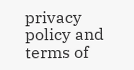privacy policy and terms of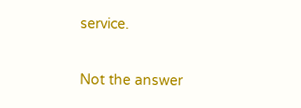service.

Not the answer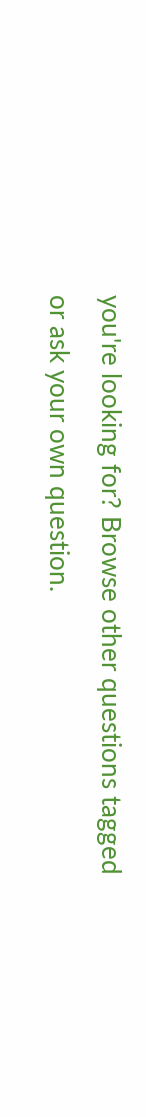you're looking for? Browse other questions tagged or ask your own question.